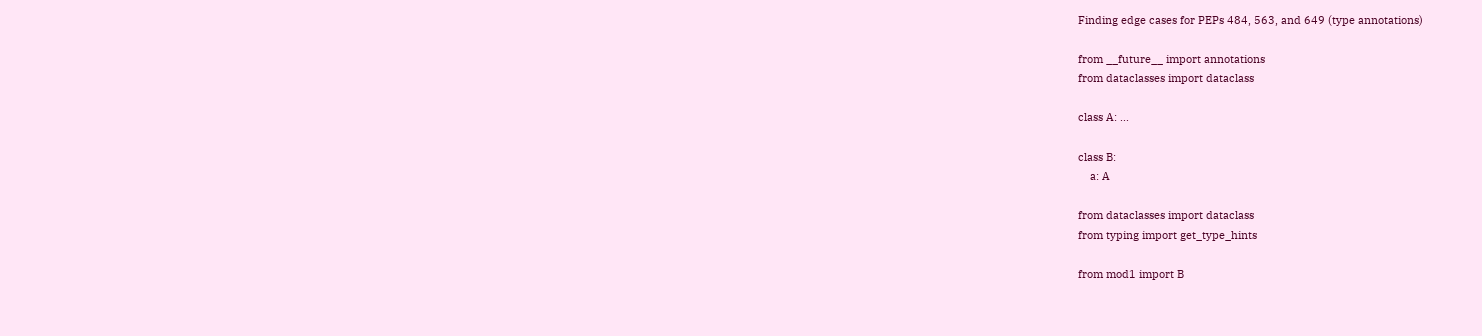Finding edge cases for PEPs 484, 563, and 649 (type annotations)

from __future__ import annotations
from dataclasses import dataclass

class A: ...

class B:
    a: A

from dataclasses import dataclass
from typing import get_type_hints

from mod1 import B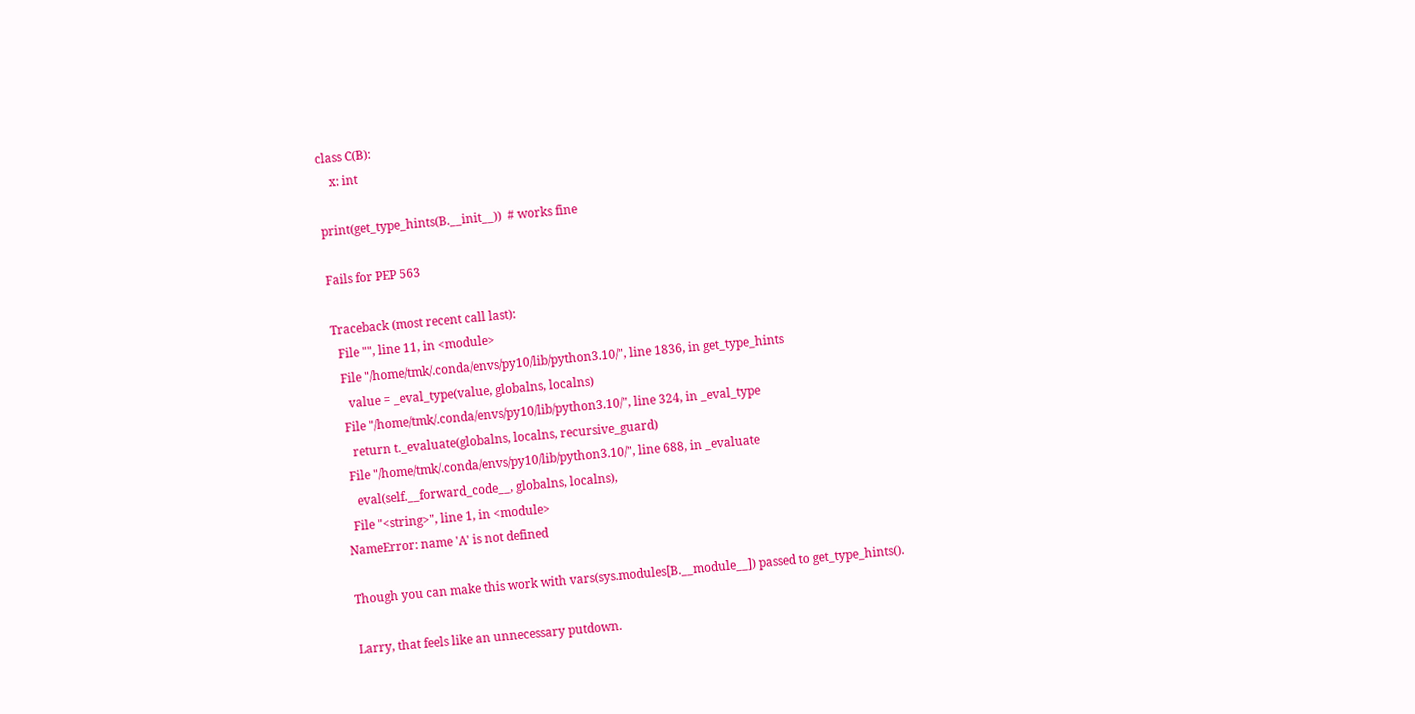class C(B):
    x: int

print(get_type_hints(B.__init__))  # works fine

Fails for PEP 563

Traceback (most recent call last):
  File "", line 11, in <module>
  File "/home/tmk/.conda/envs/py10/lib/python3.10/", line 1836, in get_type_hints
    value = _eval_type(value, globalns, localns)
  File "/home/tmk/.conda/envs/py10/lib/python3.10/", line 324, in _eval_type
    return t._evaluate(globalns, localns, recursive_guard)
  File "/home/tmk/.conda/envs/py10/lib/python3.10/", line 688, in _evaluate
    eval(self.__forward_code__, globalns, localns),
  File "<string>", line 1, in <module>
NameError: name 'A' is not defined

Though you can make this work with vars(sys.modules[B.__module__]) passed to get_type_hints().

Larry, that feels like an unnecessary putdown.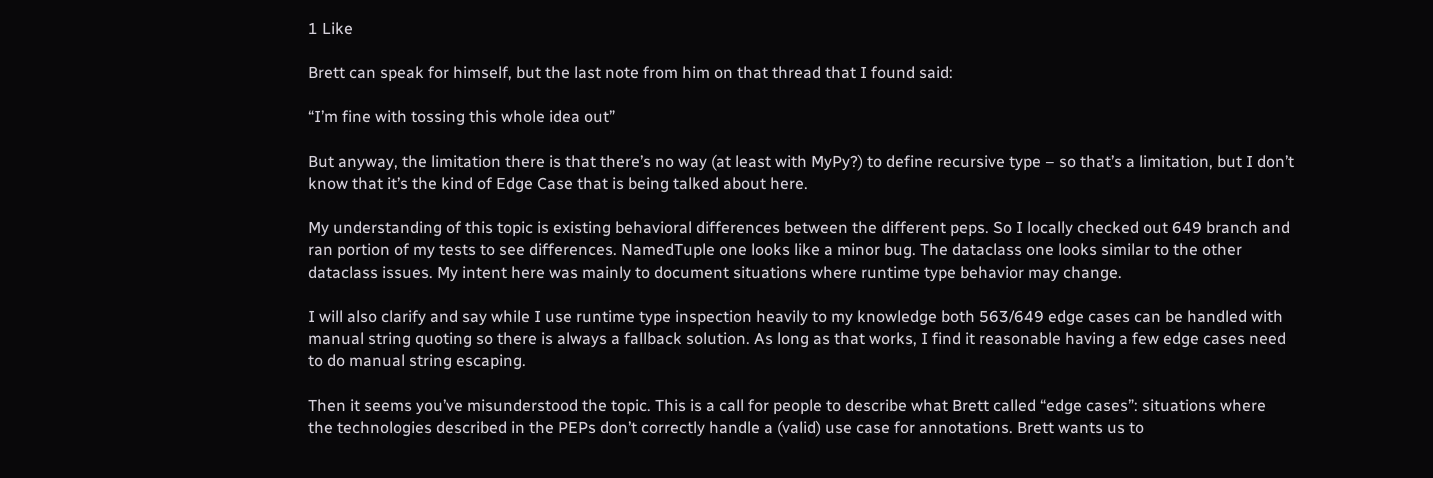1 Like

Brett can speak for himself, but the last note from him on that thread that I found said:

“I’m fine with tossing this whole idea out”

But anyway, the limitation there is that there’s no way (at least with MyPy?) to define recursive type – so that’s a limitation, but I don’t know that it’s the kind of Edge Case that is being talked about here.

My understanding of this topic is existing behavioral differences between the different peps. So I locally checked out 649 branch and ran portion of my tests to see differences. NamedTuple one looks like a minor bug. The dataclass one looks similar to the other dataclass issues. My intent here was mainly to document situations where runtime type behavior may change.

I will also clarify and say while I use runtime type inspection heavily to my knowledge both 563/649 edge cases can be handled with manual string quoting so there is always a fallback solution. As long as that works, I find it reasonable having a few edge cases need to do manual string escaping.

Then it seems you’ve misunderstood the topic. This is a call for people to describe what Brett called “edge cases”: situations where the technologies described in the PEPs don’t correctly handle a (valid) use case for annotations. Brett wants us to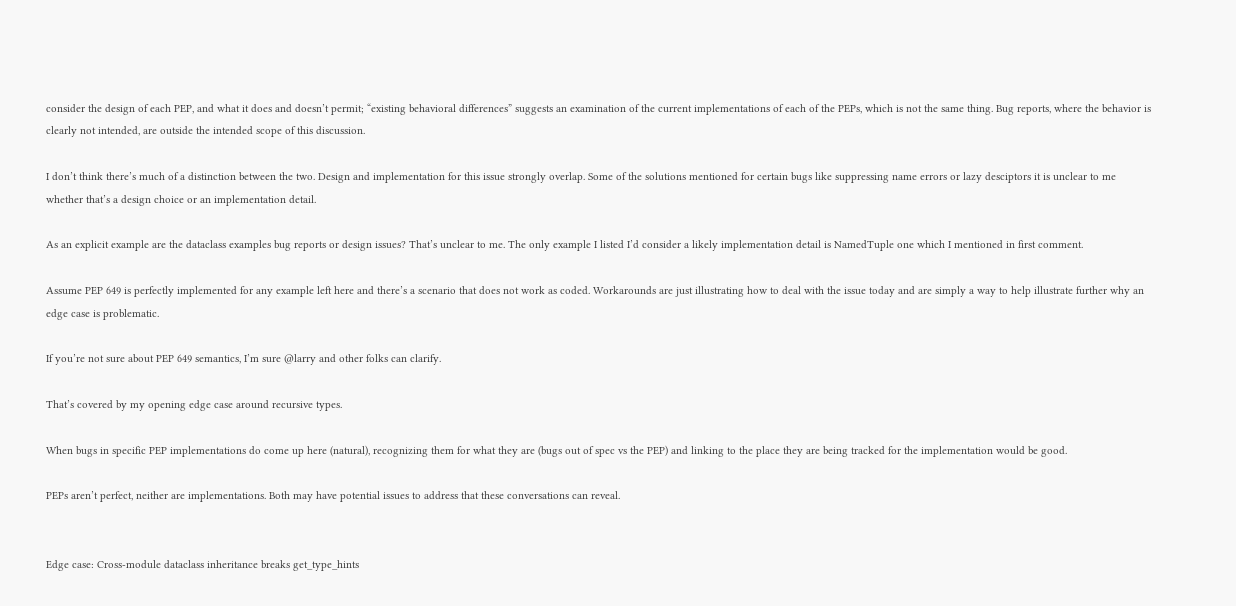consider the design of each PEP, and what it does and doesn’t permit; “existing behavioral differences” suggests an examination of the current implementations of each of the PEPs, which is not the same thing. Bug reports, where the behavior is clearly not intended, are outside the intended scope of this discussion.

I don’t think there’s much of a distinction between the two. Design and implementation for this issue strongly overlap. Some of the solutions mentioned for certain bugs like suppressing name errors or lazy desciptors it is unclear to me whether that’s a design choice or an implementation detail.

As an explicit example are the dataclass examples bug reports or design issues? That’s unclear to me. The only example I listed I’d consider a likely implementation detail is NamedTuple one which I mentioned in first comment.

Assume PEP 649 is perfectly implemented for any example left here and there’s a scenario that does not work as coded. Workarounds are just illustrating how to deal with the issue today and are simply a way to help illustrate further why an edge case is problematic.

If you’re not sure about PEP 649 semantics, I’m sure @larry and other folks can clarify.

That’s covered by my opening edge case around recursive types.

When bugs in specific PEP implementations do come up here (natural), recognizing them for what they are (bugs out of spec vs the PEP) and linking to the place they are being tracked for the implementation would be good.

PEPs aren’t perfect, neither are implementations. Both may have potential issues to address that these conversations can reveal.


Edge case: Cross-module dataclass inheritance breaks get_type_hints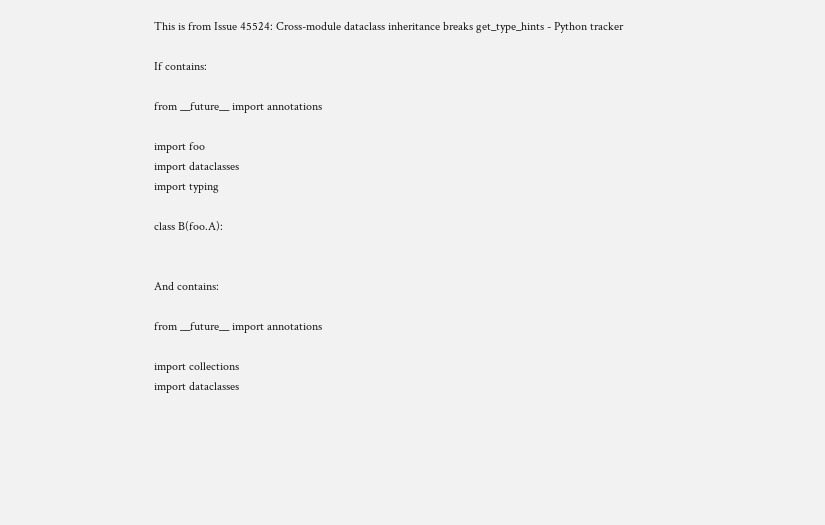This is from Issue 45524: Cross-module dataclass inheritance breaks get_type_hints - Python tracker

If contains:

from __future__ import annotations

import foo
import dataclasses
import typing

class B(foo.A):


And contains:

from __future__ import annotations

import collections
import dataclasses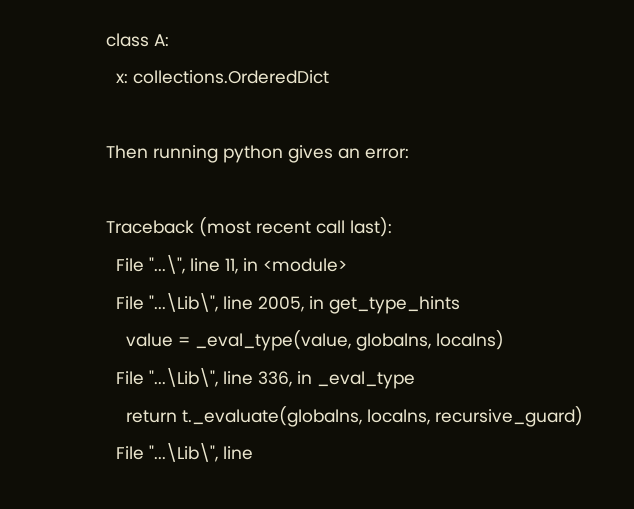class A:
  x: collections.OrderedDict

Then running python gives an error:

Traceback (most recent call last):
  File "...\", line 11, in <module>
  File "...\Lib\", line 2005, in get_type_hints
    value = _eval_type(value, globalns, localns)
  File "...\Lib\", line 336, in _eval_type
    return t._evaluate(globalns, localns, recursive_guard)
  File "...\Lib\", line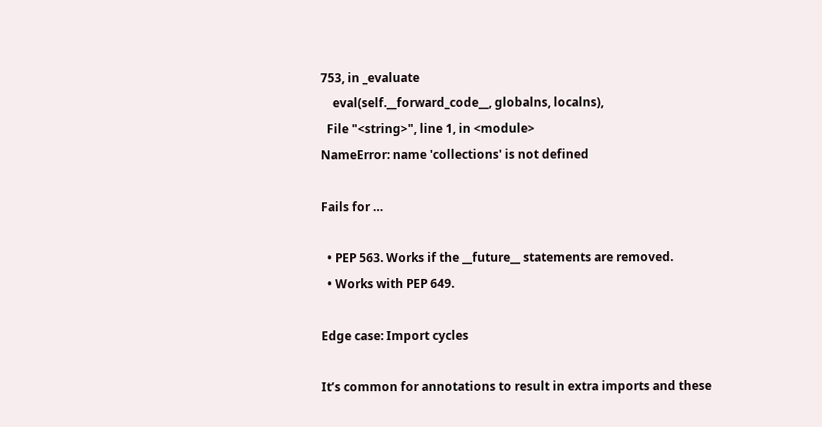753, in _evaluate
    eval(self.__forward_code__, globalns, localns),
  File "<string>", line 1, in <module>
NameError: name 'collections' is not defined

Fails for …

  • PEP 563. Works if the __future__ statements are removed.
  • Works with PEP 649.

Edge case: Import cycles

It’s common for annotations to result in extra imports and these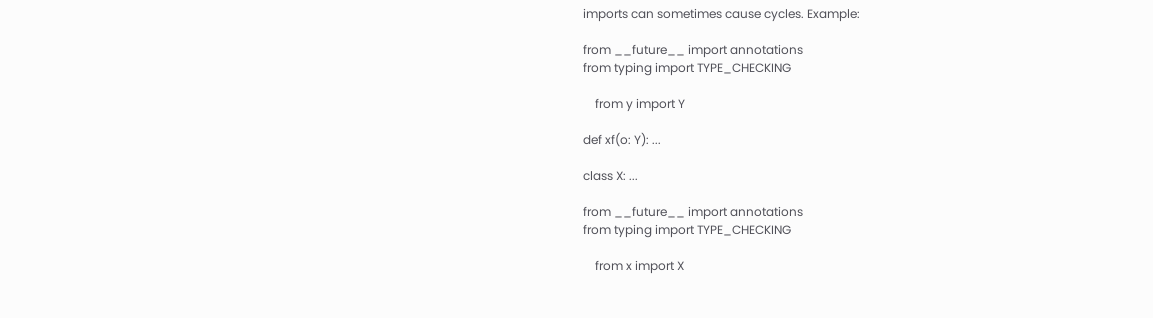imports can sometimes cause cycles. Example:

from __future__ import annotations
from typing import TYPE_CHECKING

    from y import Y

def xf(o: Y): ...

class X: ...

from __future__ import annotations
from typing import TYPE_CHECKING

    from x import X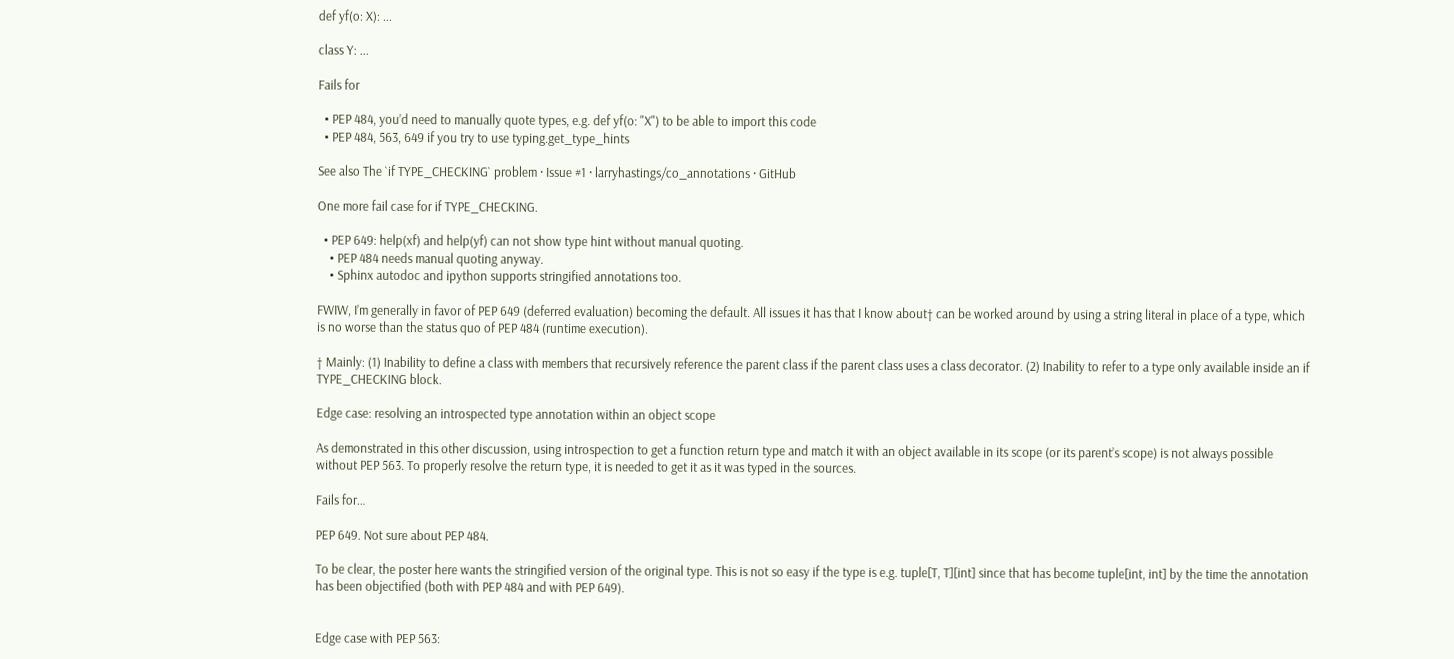def yf(o: X): ...

class Y: ...

Fails for

  • PEP 484, you’d need to manually quote types, e.g. def yf(o: "X") to be able to import this code
  • PEP 484, 563, 649 if you try to use typing.get_type_hints

See also The `if TYPE_CHECKING` problem · Issue #1 · larryhastings/co_annotations · GitHub

One more fail case for if TYPE_CHECKING.

  • PEP 649: help(xf) and help(yf) can not show type hint without manual quoting.
    • PEP 484 needs manual quoting anyway.
    • Sphinx autodoc and ipython supports stringified annotations too.

FWIW, I’m generally in favor of PEP 649 (deferred evaluation) becoming the default. All issues it has that I know about† can be worked around by using a string literal in place of a type, which is no worse than the status quo of PEP 484 (runtime execution).

† Mainly: (1) Inability to define a class with members that recursively reference the parent class if the parent class uses a class decorator. (2) Inability to refer to a type only available inside an if TYPE_CHECKING block.

Edge case: resolving an introspected type annotation within an object scope

As demonstrated in this other discussion, using introspection to get a function return type and match it with an object available in its scope (or its parent’s scope) is not always possible without PEP 563. To properly resolve the return type, it is needed to get it as it was typed in the sources.

Fails for…

PEP 649. Not sure about PEP 484.

To be clear, the poster here wants the stringified version of the original type. This is not so easy if the type is e.g. tuple[T, T][int] since that has become tuple[int, int] by the time the annotation has been objectified (both with PEP 484 and with PEP 649).


Edge case with PEP 563: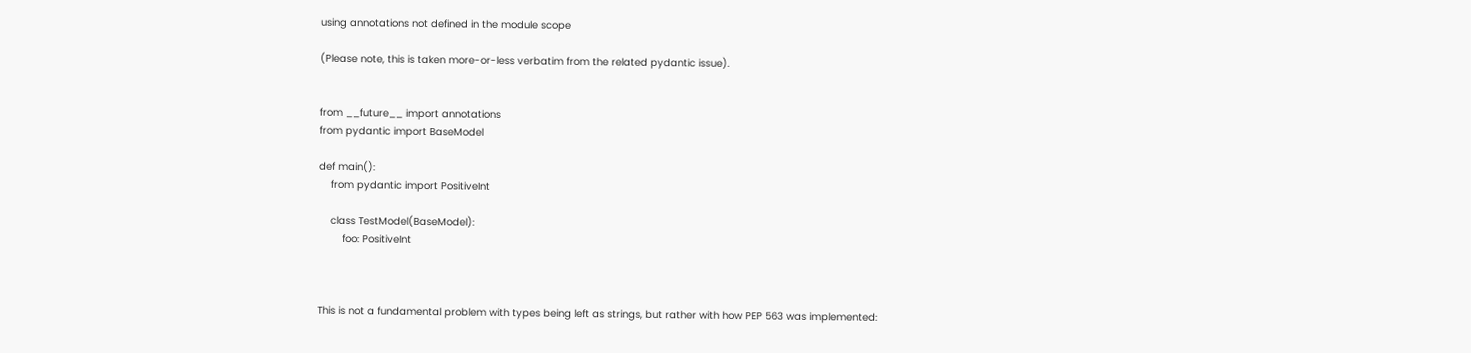using annotations not defined in the module scope

(Please note, this is taken more-or-less verbatim from the related pydantic issue).


from __future__ import annotations
from pydantic import BaseModel

def main():
    from pydantic import PositiveInt

    class TestModel(BaseModel):
        foo: PositiveInt



This is not a fundamental problem with types being left as strings, but rather with how PEP 563 was implemented: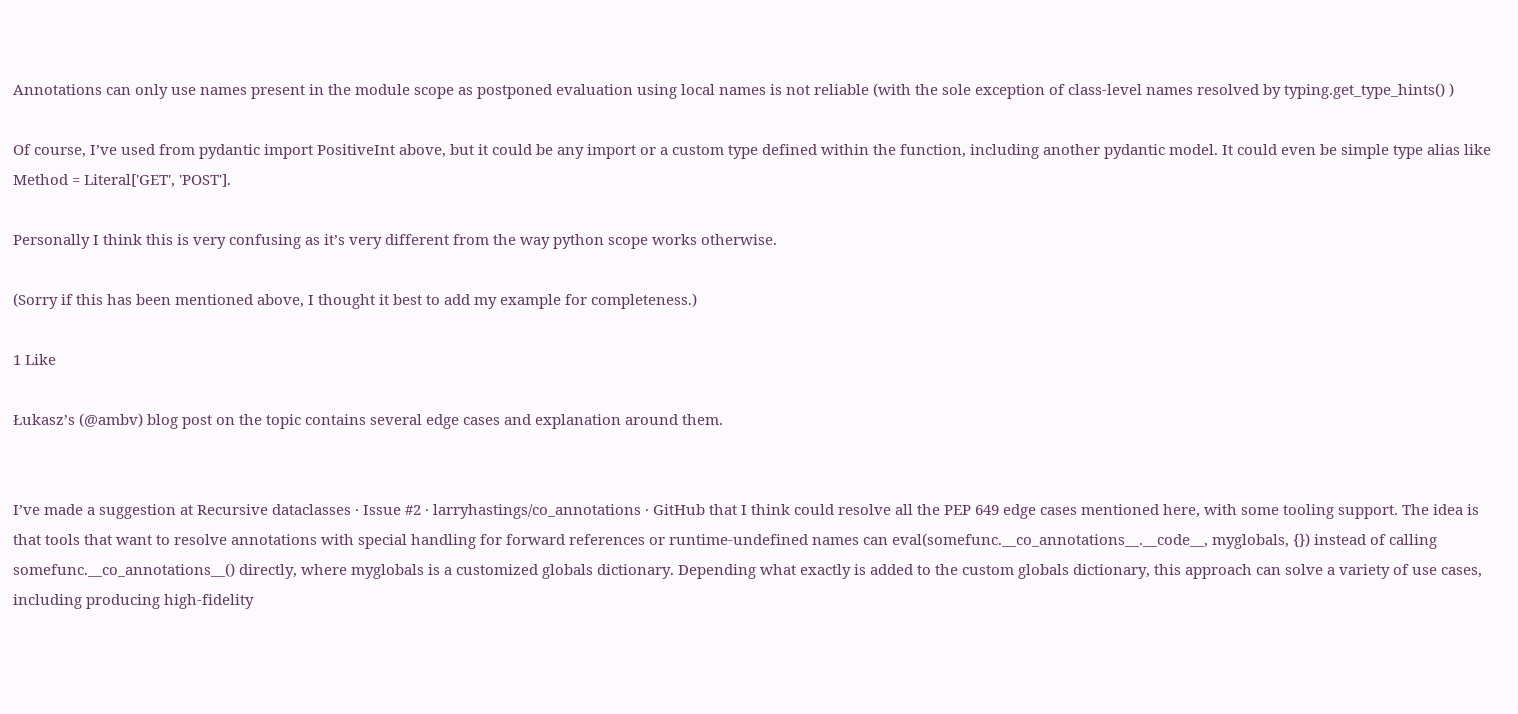Annotations can only use names present in the module scope as postponed evaluation using local names is not reliable (with the sole exception of class-level names resolved by typing.get_type_hints() )

Of course, I’ve used from pydantic import PositiveInt above, but it could be any import or a custom type defined within the function, including another pydantic model. It could even be simple type alias like Method = Literal['GET', 'POST'].

Personally I think this is very confusing as it’s very different from the way python scope works otherwise.

(Sorry if this has been mentioned above, I thought it best to add my example for completeness.)

1 Like

Łukasz’s (@ambv) blog post on the topic contains several edge cases and explanation around them.


I’ve made a suggestion at Recursive dataclasses · Issue #2 · larryhastings/co_annotations · GitHub that I think could resolve all the PEP 649 edge cases mentioned here, with some tooling support. The idea is that tools that want to resolve annotations with special handling for forward references or runtime-undefined names can eval(somefunc.__co_annotations__.__code__, myglobals, {}) instead of calling somefunc.__co_annotations__() directly, where myglobals is a customized globals dictionary. Depending what exactly is added to the custom globals dictionary, this approach can solve a variety of use cases, including producing high-fidelity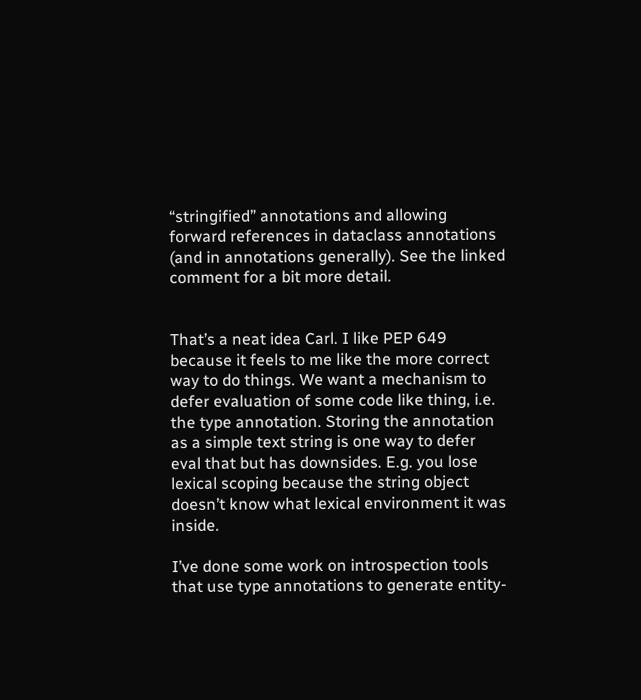“stringified” annotations and allowing forward references in dataclass annotations (and in annotations generally). See the linked comment for a bit more detail.


That’s a neat idea Carl. I like PEP 649 because it feels to me like the more correct way to do things. We want a mechanism to defer evaluation of some code like thing, i.e. the type annotation. Storing the annotation as a simple text string is one way to defer eval that but has downsides. E.g. you lose lexical scoping because the string object doesn’t know what lexical environment it was inside.

I’ve done some work on introspection tools that use type annotations to generate entity-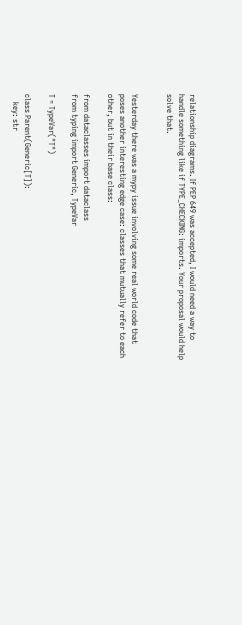relationship diagrams. If PEP 649 was accepted, I would need a way to handle something like if TYPE_CHECKING: imports. Your proposal would help solve that.


Yesterday there was a mypy issue involving some real world code that poses another interesting edge case: classes that mutually refer to each other, but in their base class:

from dataclasses import dataclass
from typing import Generic, TypeVar

T = TypeVar("T")

class Parent(Generic[T]):
    key: str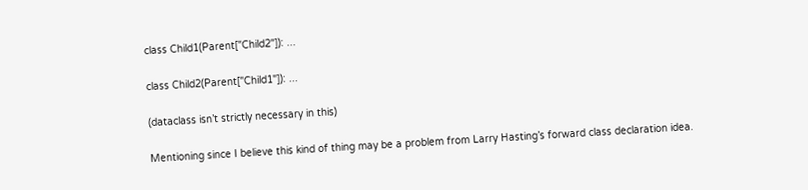class Child1(Parent["Child2"]): ...

class Child2(Parent["Child1"]): ...

(dataclass isn’t strictly necessary in this)

Mentioning since I believe this kind of thing may be a problem from Larry Hasting’s forward class declaration idea.